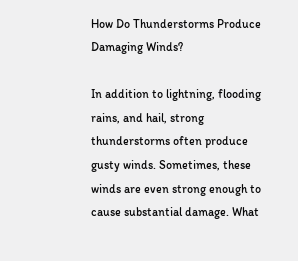How Do Thunderstorms Produce Damaging Winds?

In addition to lightning, flooding rains, and hail, strong thunderstorms often produce gusty winds. Sometimes, these winds are even strong enough to cause substantial damage. What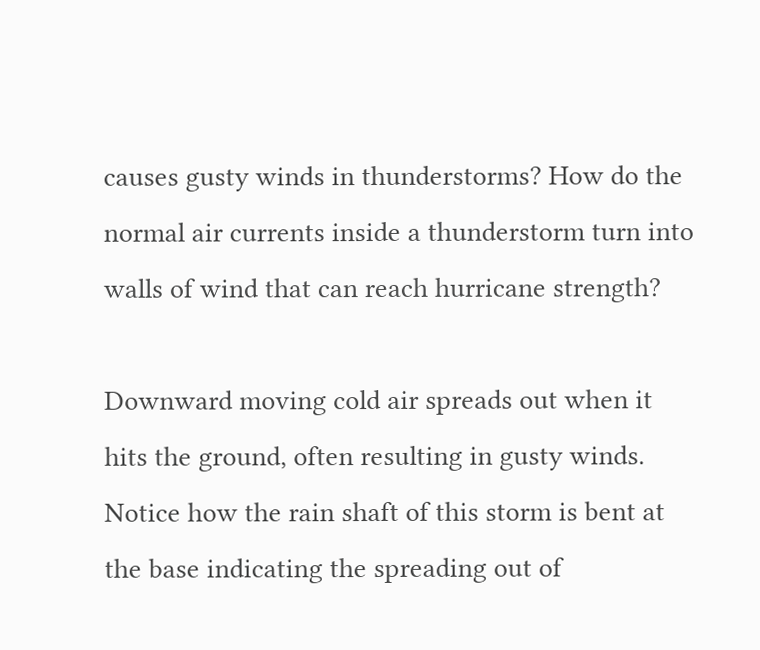causes gusty winds in thunderstorms? How do the normal air currents inside a thunderstorm turn into walls of wind that can reach hurricane strength?

Downward moving cold air spreads out when it hits the ground, often resulting in gusty winds. Notice how the rain shaft of this storm is bent at the base indicating the spreading out of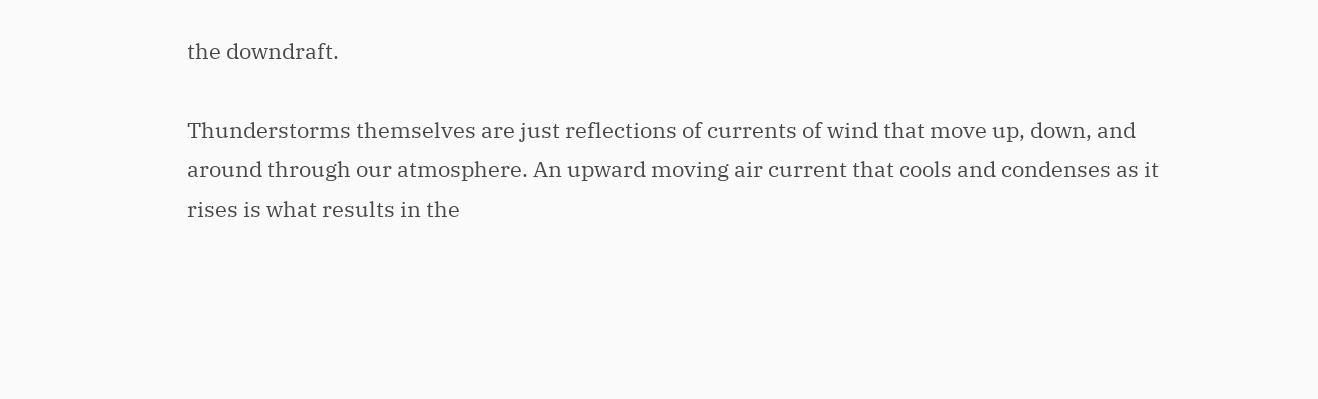the downdraft.

Thunderstorms themselves are just reflections of currents of wind that move up, down, and around through our atmosphere. An upward moving air current that cools and condenses as it rises is what results in the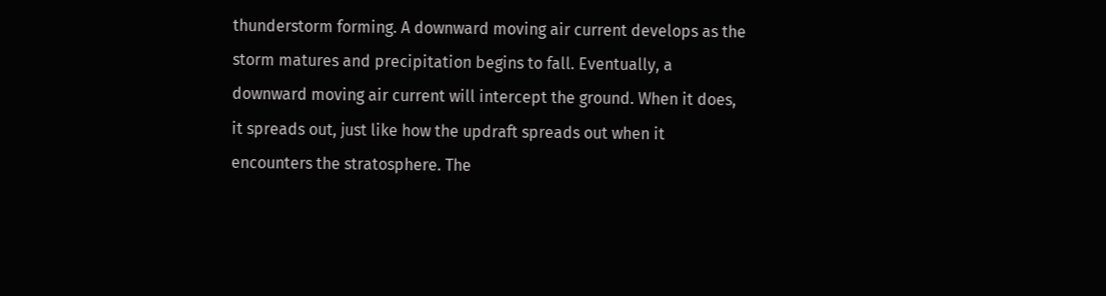thunderstorm forming. A downward moving air current develops as the storm matures and precipitation begins to fall. Eventually, a downward moving air current will intercept the ground. When it does, it spreads out, just like how the updraft spreads out when it encounters the stratosphere. The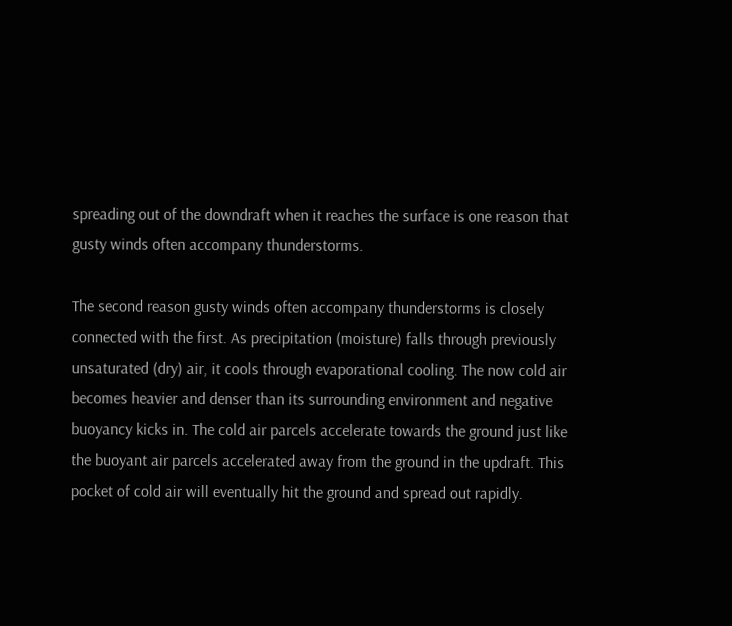spreading out of the downdraft when it reaches the surface is one reason that gusty winds often accompany thunderstorms.

The second reason gusty winds often accompany thunderstorms is closely connected with the first. As precipitation (moisture) falls through previously unsaturated (dry) air, it cools through evaporational cooling. The now cold air becomes heavier and denser than its surrounding environment and negative buoyancy kicks in. The cold air parcels accelerate towards the ground just like the buoyant air parcels accelerated away from the ground in the updraft. This pocket of cold air will eventually hit the ground and spread out rapidly.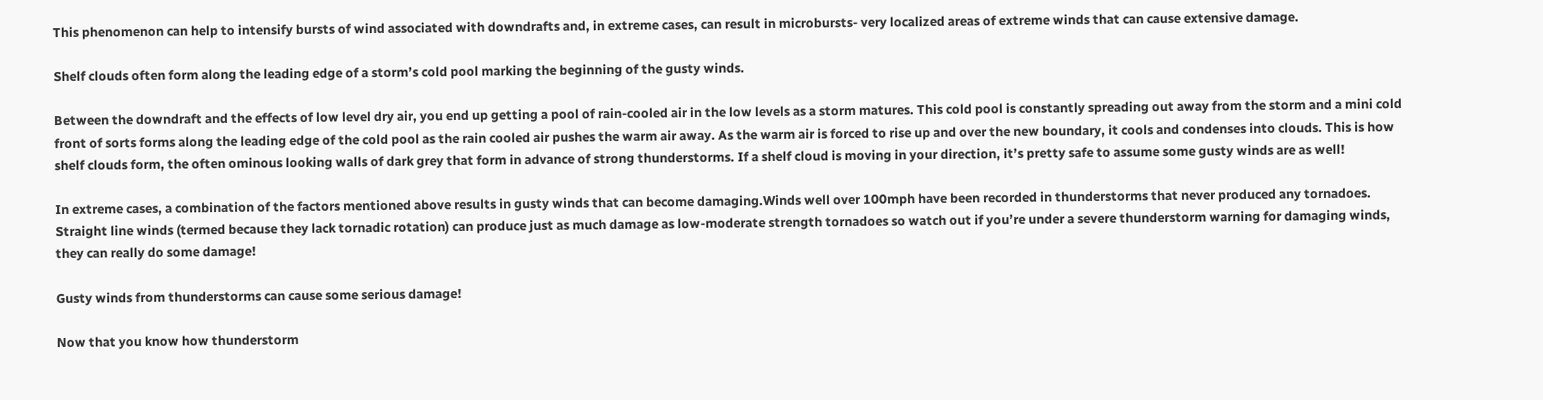This phenomenon can help to intensify bursts of wind associated with downdrafts and, in extreme cases, can result in microbursts- very localized areas of extreme winds that can cause extensive damage.

Shelf clouds often form along the leading edge of a storm’s cold pool marking the beginning of the gusty winds.

Between the downdraft and the effects of low level dry air, you end up getting a pool of rain-cooled air in the low levels as a storm matures. This cold pool is constantly spreading out away from the storm and a mini cold front of sorts forms along the leading edge of the cold pool as the rain cooled air pushes the warm air away. As the warm air is forced to rise up and over the new boundary, it cools and condenses into clouds. This is how shelf clouds form, the often ominous looking walls of dark grey that form in advance of strong thunderstorms. If a shelf cloud is moving in your direction, it’s pretty safe to assume some gusty winds are as well!

In extreme cases, a combination of the factors mentioned above results in gusty winds that can become damaging.Winds well over 100mph have been recorded in thunderstorms that never produced any tornadoes. Straight line winds (termed because they lack tornadic rotation) can produce just as much damage as low-moderate strength tornadoes so watch out if you’re under a severe thunderstorm warning for damaging winds, they can really do some damage!

Gusty winds from thunderstorms can cause some serious damage!

Now that you know how thunderstorm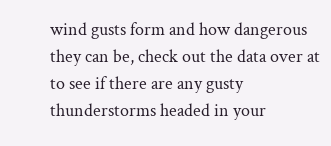wind gusts form and how dangerous they can be, check out the data over at to see if there are any gusty thunderstorms headed in your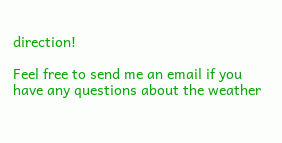direction!

Feel free to send me an email if you have any questions about the weather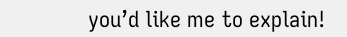you’d like me to explain!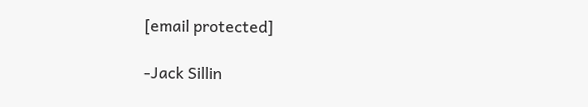[email protected]

-Jack Sillin